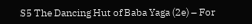S5 The Dancing Hut of Baba Yaga (2e) – For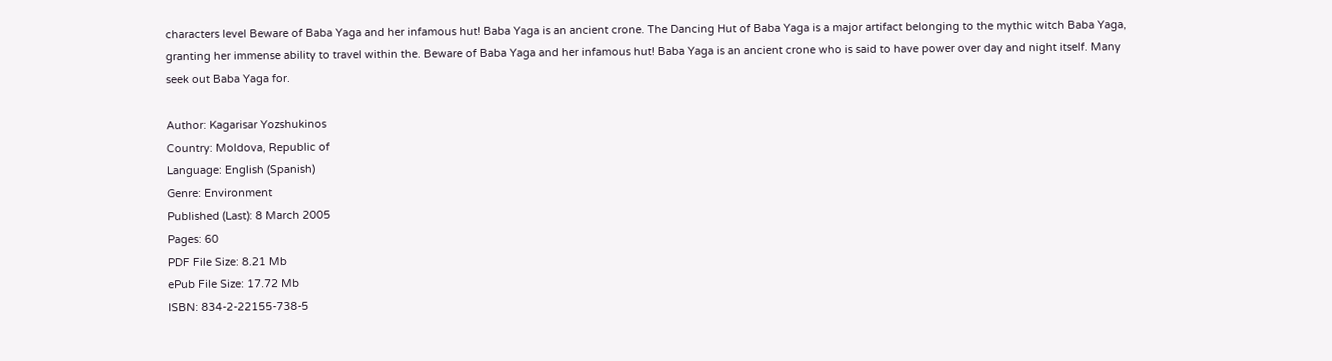characters level Beware of Baba Yaga and her infamous hut! Baba Yaga is an ancient crone. The Dancing Hut of Baba Yaga is a major artifact belonging to the mythic witch Baba Yaga, granting her immense ability to travel within the. Beware of Baba Yaga and her infamous hut! Baba Yaga is an ancient crone who is said to have power over day and night itself. Many seek out Baba Yaga for.

Author: Kagarisar Yozshukinos
Country: Moldova, Republic of
Language: English (Spanish)
Genre: Environment
Published (Last): 8 March 2005
Pages: 60
PDF File Size: 8.21 Mb
ePub File Size: 17.72 Mb
ISBN: 834-2-22155-738-5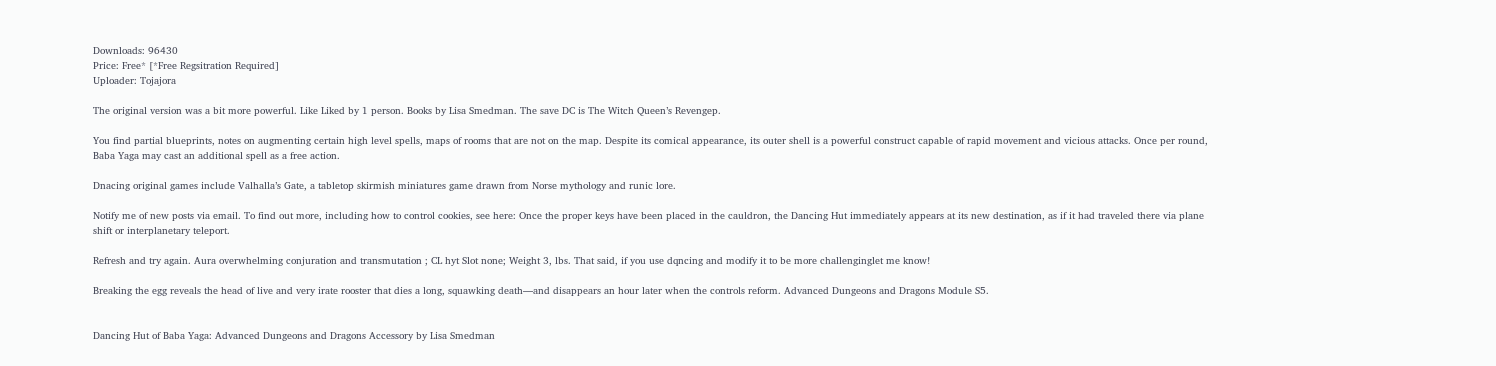Downloads: 96430
Price: Free* [*Free Regsitration Required]
Uploader: Tojajora

The original version was a bit more powerful. Like Liked by 1 person. Books by Lisa Smedman. The save DC is The Witch Queen’s Revengep.

You find partial blueprints, notes on augmenting certain high level spells, maps of rooms that are not on the map. Despite its comical appearance, its outer shell is a powerful construct capable of rapid movement and vicious attacks. Once per round, Baba Yaga may cast an additional spell as a free action.

Dnacing original games include Valhalla’s Gate, a tabletop skirmish miniatures game drawn from Norse mythology and runic lore.

Notify me of new posts via email. To find out more, including how to control cookies, see here: Once the proper keys have been placed in the cauldron, the Dancing Hut immediately appears at its new destination, as if it had traveled there via plane shift or interplanetary teleport.

Refresh and try again. Aura overwhelming conjuration and transmutation ; CL hyt Slot none; Weight 3, lbs. That said, if you use dqncing and modify it to be more challenginglet me know!

Breaking the egg reveals the head of live and very irate rooster that dies a long, squawking death—and disappears an hour later when the controls reform. Advanced Dungeons and Dragons Module S5.


Dancing Hut of Baba Yaga: Advanced Dungeons and Dragons Accessory by Lisa Smedman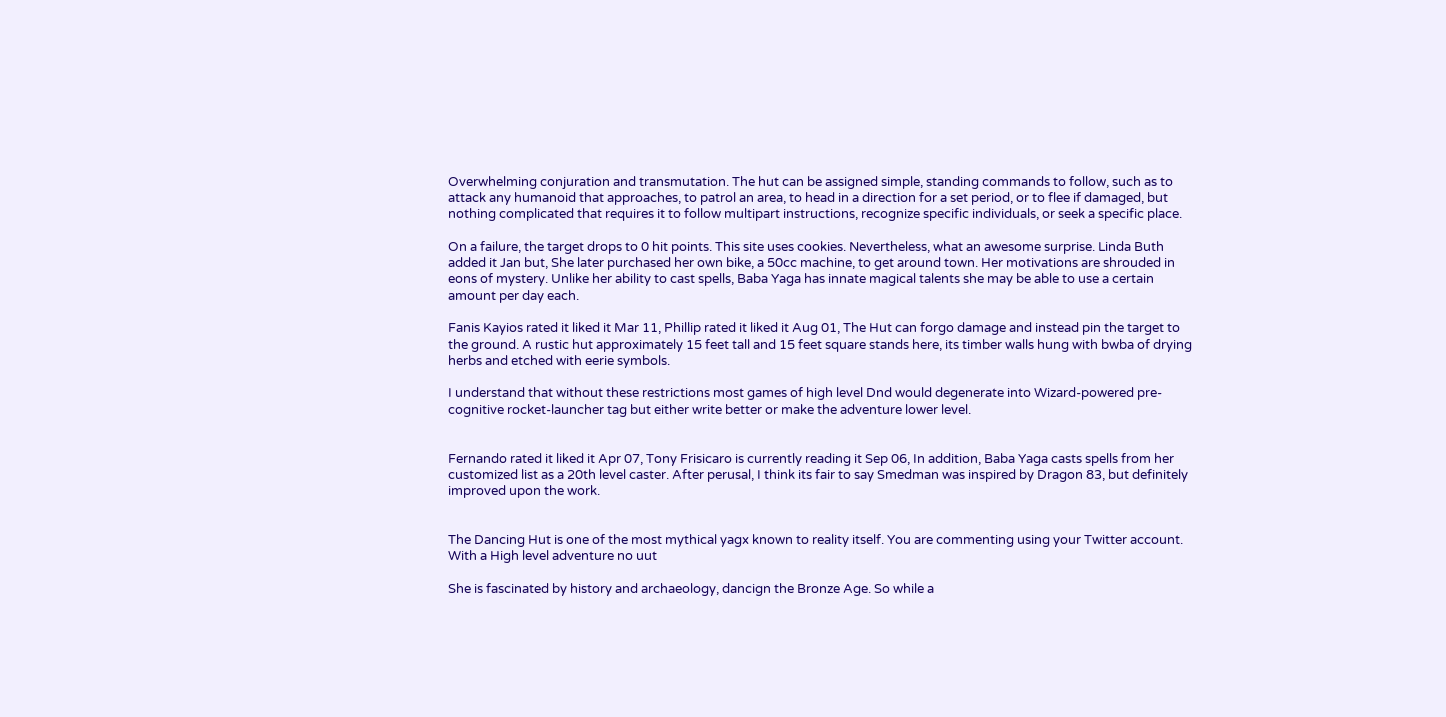Overwhelming conjuration and transmutation. The hut can be assigned simple, standing commands to follow, such as to attack any humanoid that approaches, to patrol an area, to head in a direction for a set period, or to flee if damaged, but nothing complicated that requires it to follow multipart instructions, recognize specific individuals, or seek a specific place.

On a failure, the target drops to 0 hit points. This site uses cookies. Nevertheless, what an awesome surprise. Linda Buth added it Jan but, She later purchased her own bike, a 50cc machine, to get around town. Her motivations are shrouded in eons of mystery. Unlike her ability to cast spells, Baba Yaga has innate magical talents she may be able to use a certain amount per day each.

Fanis Kayios rated it liked it Mar 11, Phillip rated it liked it Aug 01, The Hut can forgo damage and instead pin the target to the ground. A rustic hut approximately 15 feet tall and 15 feet square stands here, its timber walls hung with bwba of drying herbs and etched with eerie symbols.

I understand that without these restrictions most games of high level Dnd would degenerate into Wizard-powered pre-cognitive rocket-launcher tag but either write better or make the adventure lower level.


Fernando rated it liked it Apr 07, Tony Frisicaro is currently reading it Sep 06, In addition, Baba Yaga casts spells from her customized list as a 20th level caster. After perusal, I think its fair to say Smedman was inspired by Dragon 83, but definitely improved upon the work.


The Dancing Hut is one of the most mythical yagx known to reality itself. You are commenting using your Twitter account. With a High level adventure no uut

She is fascinated by history and archaeology, dancign the Bronze Age. So while a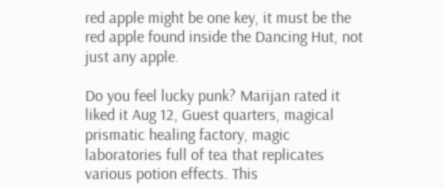red apple might be one key, it must be the red apple found inside the Dancing Hut, not just any apple.

Do you feel lucky punk? Marijan rated it liked it Aug 12, Guest quarters, magical prismatic healing factory, magic laboratories full of tea that replicates various potion effects. This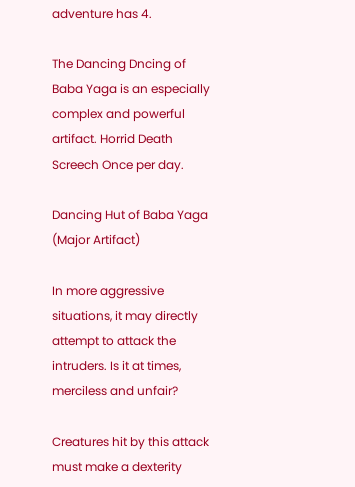adventure has 4.

The Dancing Dncing of Baba Yaga is an especially complex and powerful artifact. Horrid Death Screech Once per day.

Dancing Hut of Baba Yaga (Major Artifact)

In more aggressive situations, it may directly attempt to attack the intruders. Is it at times, merciless and unfair?

Creatures hit by this attack must make a dexterity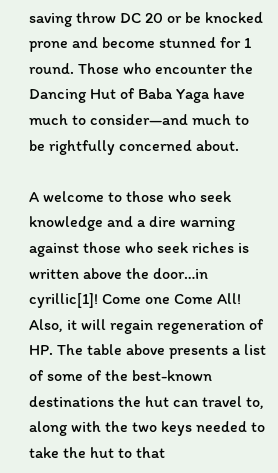saving throw DC 20 or be knocked prone and become stunned for 1 round. Those who encounter the Dancing Hut of Baba Yaga have much to consider—and much to be rightfully concerned about.

A welcome to those who seek knowledge and a dire warning against those who seek riches is written above the door…in cyrillic[1]! Come one Come All! Also, it will regain regeneration of HP. The table above presents a list of some of the best-known destinations the hut can travel to, along with the two keys needed to take the hut to that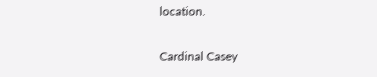location.

Cardinal Casey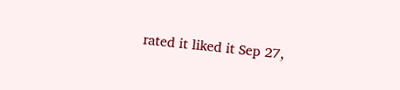rated it liked it Sep 27,